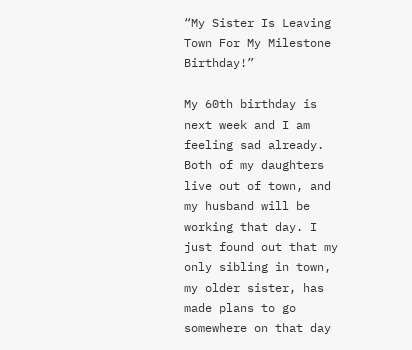“My Sister Is Leaving Town For My Milestone Birthday!”

My 60th birthday is next week and I am feeling sad already. Both of my daughters live out of town, and my husband will be working that day. I just found out that my only sibling in town, my older sister, has made plans to go somewhere on that day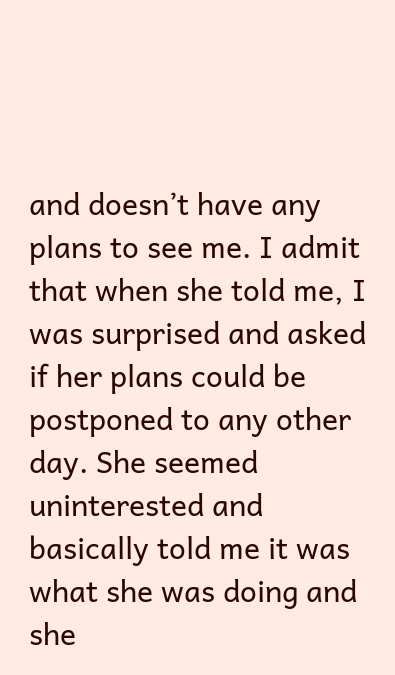and doesn’t have any plans to see me. I admit that when she told me, I was surprised and asked if her plans could be postponed to any other day. She seemed uninterested and basically told me it was what she was doing and she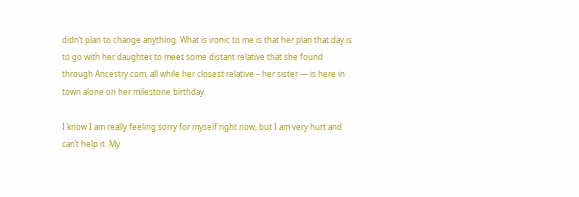didn’t plan to change anything. What is ironic to me is that her plan that day is to go with her daughter to meet some distant relative that she found through Ancestry.com, all while her closest relative – her sister — is here in town alone on her milestone birthday.

I know I am really feeling sorry for myself right now, but I am very hurt and can’t help it. My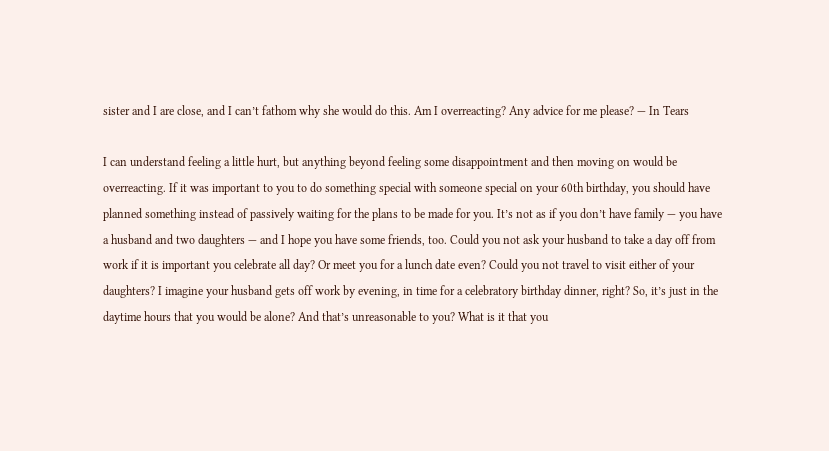sister and I are close, and I can’t fathom why she would do this. Am I overreacting? Any advice for me please? — In Tears

I can understand feeling a little hurt, but anything beyond feeling some disappointment and then moving on would be overreacting. If it was important to you to do something special with someone special on your 60th birthday, you should have planned something instead of passively waiting for the plans to be made for you. It’s not as if you don’t have family — you have a husband and two daughters — and I hope you have some friends, too. Could you not ask your husband to take a day off from work if it is important you celebrate all day? Or meet you for a lunch date even? Could you not travel to visit either of your daughters? I imagine your husband gets off work by evening, in time for a celebratory birthday dinner, right? So, it’s just in the daytime hours that you would be alone? And that’s unreasonable to you? What is it that you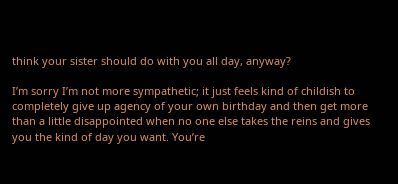think your sister should do with you all day, anyway?

I’m sorry I’m not more sympathetic; it just feels kind of childish to completely give up agency of your own birthday and then get more than a little disappointed when no one else takes the reins and gives you the kind of day you want. You’re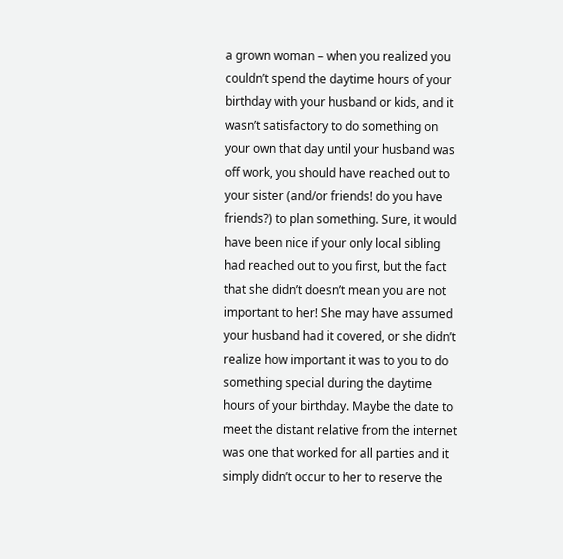a grown woman – when you realized you couldn’t spend the daytime hours of your birthday with your husband or kids, and it wasn’t satisfactory to do something on your own that day until your husband was off work, you should have reached out to your sister (and/or friends! do you have friends?) to plan something. Sure, it would have been nice if your only local sibling had reached out to you first, but the fact that she didn’t doesn’t mean you are not important to her! She may have assumed your husband had it covered, or she didn’t realize how important it was to you to do something special during the daytime hours of your birthday. Maybe the date to meet the distant relative from the internet was one that worked for all parties and it simply didn’t occur to her to reserve the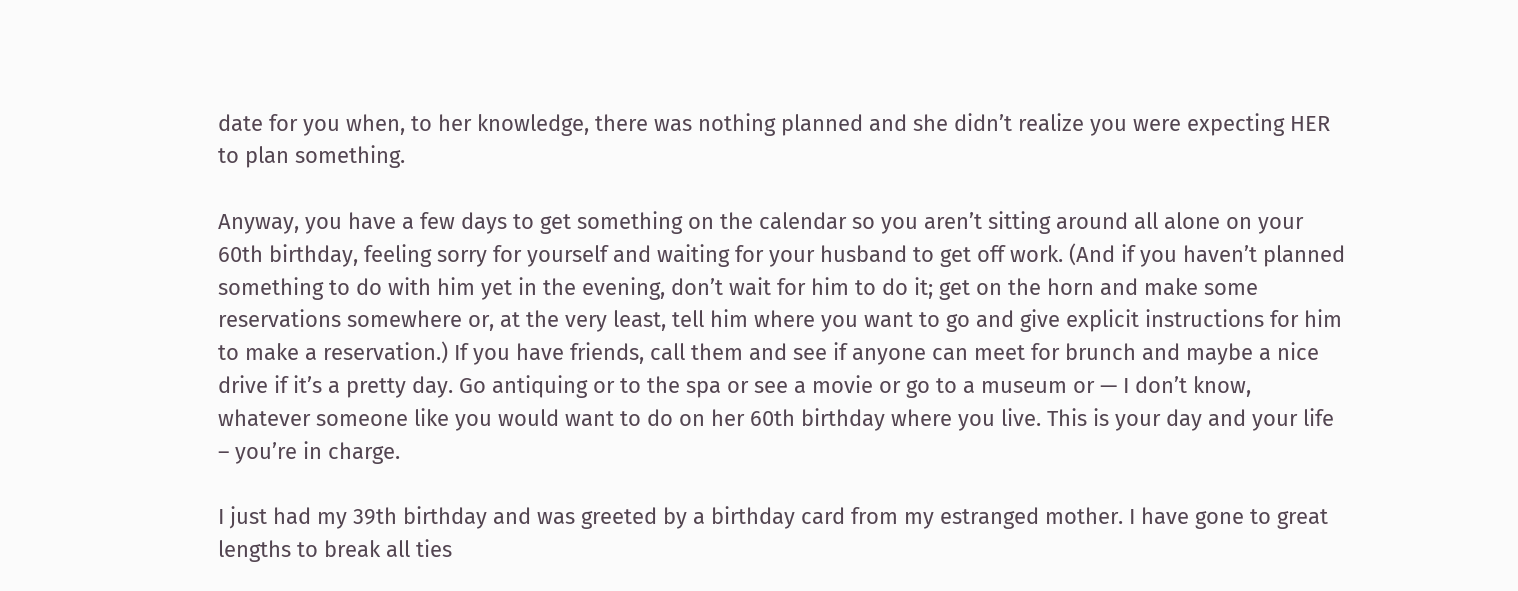date for you when, to her knowledge, there was nothing planned and she didn’t realize you were expecting HER to plan something.

Anyway, you have a few days to get something on the calendar so you aren’t sitting around all alone on your 60th birthday, feeling sorry for yourself and waiting for your husband to get off work. (And if you haven’t planned something to do with him yet in the evening, don’t wait for him to do it; get on the horn and make some reservations somewhere or, at the very least, tell him where you want to go and give explicit instructions for him to make a reservation.) If you have friends, call them and see if anyone can meet for brunch and maybe a nice drive if it’s a pretty day. Go antiquing or to the spa or see a movie or go to a museum or — I don’t know, whatever someone like you would want to do on her 60th birthday where you live. This is your day and your life – you’re in charge.

I just had my 39th birthday and was greeted by a birthday card from my estranged mother. I have gone to great lengths to break all ties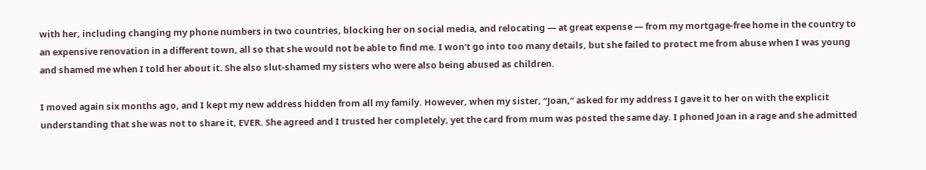with her, including changing my phone numbers in two countries, blocking her on social media, and relocating — at great expense — from my mortgage-free home in the country to an expensive renovation in a different town, all so that she would not be able to find me. I won’t go into too many details, but she failed to protect me from abuse when I was young and shamed me when I told her about it. She also slut-shamed my sisters who were also being abused as children.

I moved again six months ago, and I kept my new address hidden from all my family. However, when my sister, “Joan,” asked for my address I gave it to her on with the explicit understanding that she was not to share it, EVER. She agreed and I trusted her completely, yet the card from mum was posted the same day. I phoned Joan in a rage and she admitted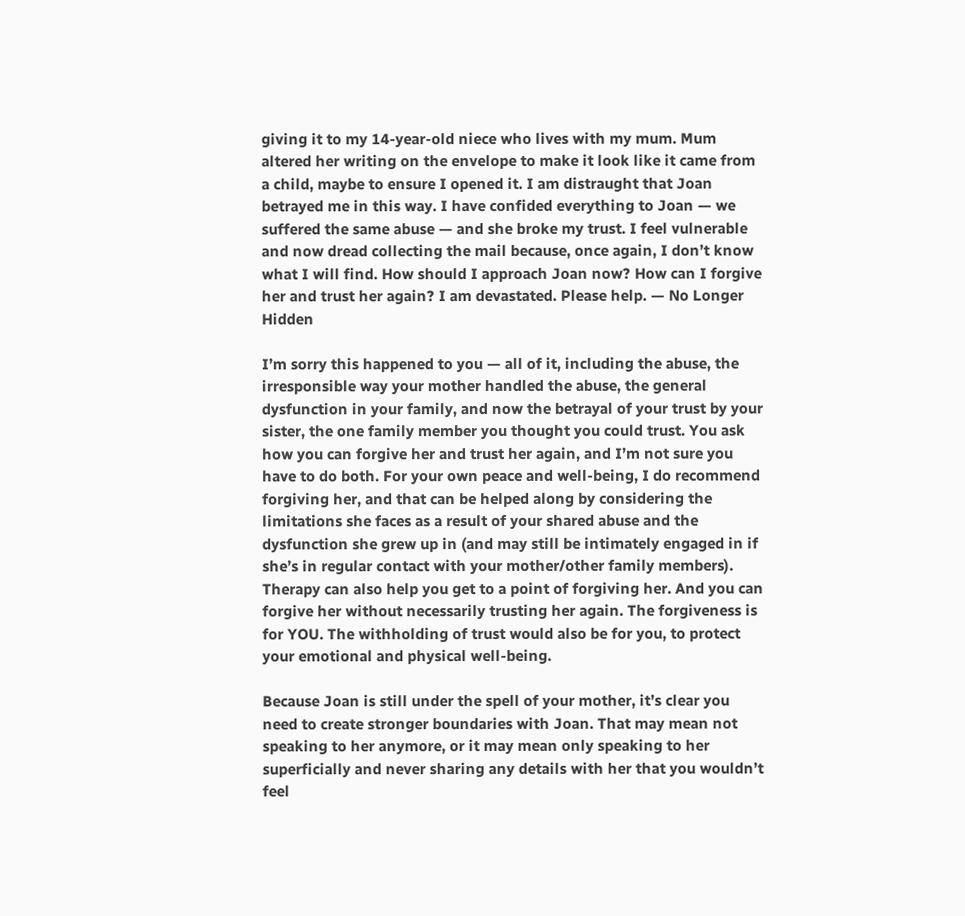giving it to my 14-year-old niece who lives with my mum. Mum altered her writing on the envelope to make it look like it came from a child, maybe to ensure I opened it. I am distraught that Joan betrayed me in this way. I have confided everything to Joan — we suffered the same abuse — and she broke my trust. I feel vulnerable and now dread collecting the mail because, once again, I don’t know what I will find. How should I approach Joan now? How can I forgive her and trust her again? I am devastated. Please help. — No Longer Hidden

I’m sorry this happened to you — all of it, including the abuse, the irresponsible way your mother handled the abuse, the general dysfunction in your family, and now the betrayal of your trust by your sister, the one family member you thought you could trust. You ask how you can forgive her and trust her again, and I’m not sure you have to do both. For your own peace and well-being, I do recommend forgiving her, and that can be helped along by considering the limitations she faces as a result of your shared abuse and the dysfunction she grew up in (and may still be intimately engaged in if she’s in regular contact with your mother/other family members). Therapy can also help you get to a point of forgiving her. And you can forgive her without necessarily trusting her again. The forgiveness is for YOU. The withholding of trust would also be for you, to protect your emotional and physical well-being.

Because Joan is still under the spell of your mother, it’s clear you need to create stronger boundaries with Joan. That may mean not speaking to her anymore, or it may mean only speaking to her superficially and never sharing any details with her that you wouldn’t feel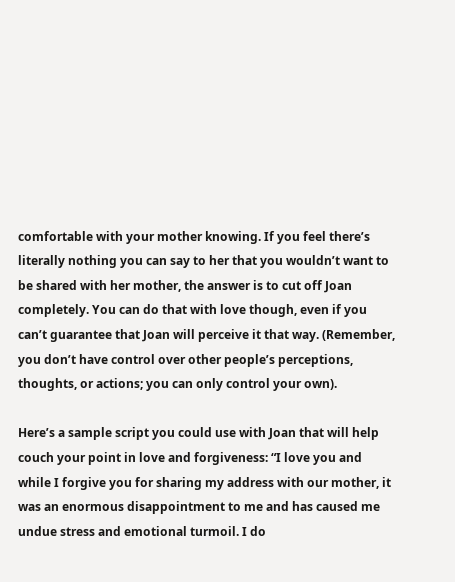comfortable with your mother knowing. If you feel there’s literally nothing you can say to her that you wouldn’t want to be shared with her mother, the answer is to cut off Joan completely. You can do that with love though, even if you can’t guarantee that Joan will perceive it that way. (Remember, you don’t have control over other people’s perceptions, thoughts, or actions; you can only control your own).

Here’s a sample script you could use with Joan that will help couch your point in love and forgiveness: “I love you and while I forgive you for sharing my address with our mother, it was an enormous disappointment to me and has caused me undue stress and emotional turmoil. I do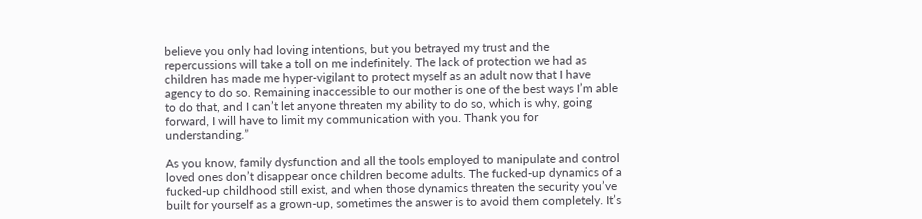believe you only had loving intentions, but you betrayed my trust and the repercussions will take a toll on me indefinitely. The lack of protection we had as children has made me hyper-vigilant to protect myself as an adult now that I have agency to do so. Remaining inaccessible to our mother is one of the best ways I’m able to do that, and I can’t let anyone threaten my ability to do so, which is why, going forward, I will have to limit my communication with you. Thank you for understanding.”

As you know, family dysfunction and all the tools employed to manipulate and control loved ones don’t disappear once children become adults. The fucked-up dynamics of a fucked-up childhood still exist, and when those dynamics threaten the security you’ve built for yourself as a grown-up, sometimes the answer is to avoid them completely. It’s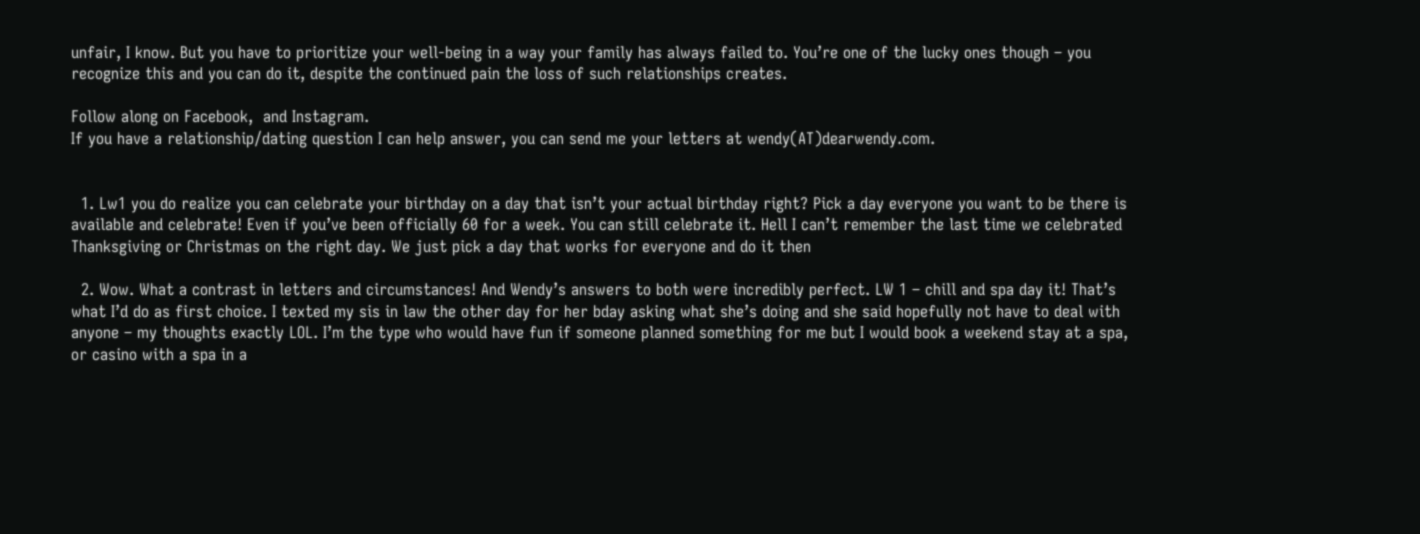unfair, I know. But you have to prioritize your well-being in a way your family has always failed to. You’re one of the lucky ones though – you recognize this and you can do it, despite the continued pain the loss of such relationships creates.

Follow along on Facebook,  and Instagram.
If you have a relationship/dating question I can help answer, you can send me your letters at wendy(AT)dearwendy.com.


  1. Lw1 you do realize you can celebrate your birthday on a day that isn’t your actual birthday right? Pick a day everyone you want to be there is available and celebrate! Even if you’ve been officially 60 for a week. You can still celebrate it. Hell I can’t remember the last time we celebrated Thanksgiving or Christmas on the right day. We just pick a day that works for everyone and do it then

  2. Wow. What a contrast in letters and circumstances! And Wendy’s answers to both were incredibly perfect. LW 1 – chill and spa day it! That’s what I’d do as first choice. I texted my sis in law the other day for her bday asking what she’s doing and she said hopefully not have to deal with anyone – my thoughts exactly LOL. I’m the type who would have fun if someone planned something for me but I would book a weekend stay at a spa, or casino with a spa in a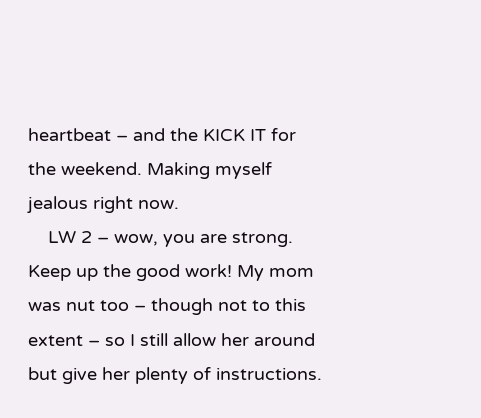heartbeat – and the KICK IT for the weekend. Making myself jealous right now.
    LW 2 – wow, you are strong. Keep up the good work! My mom was nut too – though not to this extent – so I still allow her around but give her plenty of instructions.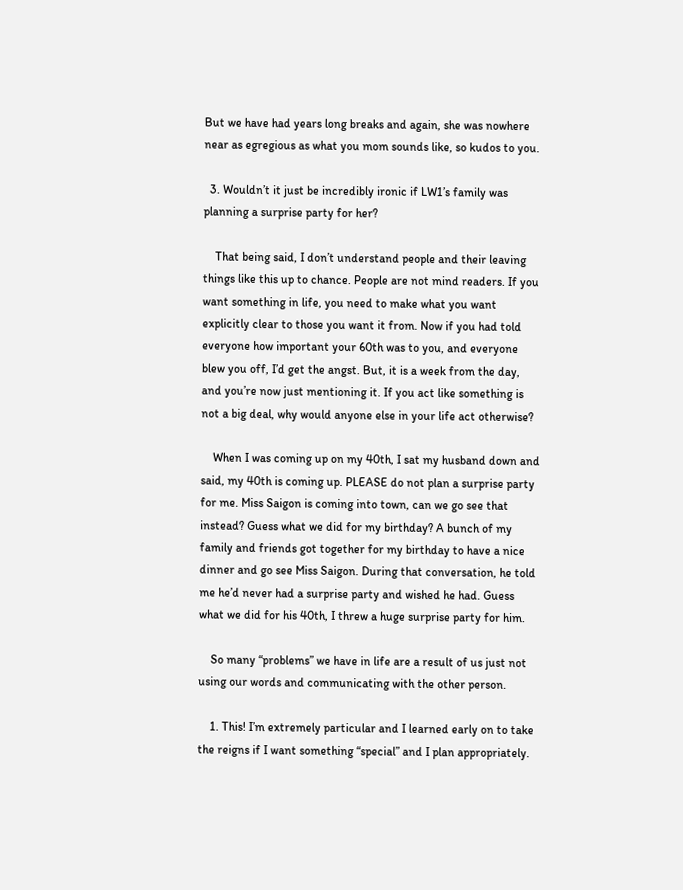But we have had years long breaks and again, she was nowhere near as egregious as what you mom sounds like, so kudos to you.

  3. Wouldn’t it just be incredibly ironic if LW1’s family was planning a surprise party for her?

    That being said, I don’t understand people and their leaving things like this up to chance. People are not mind readers. If you want something in life, you need to make what you want explicitly clear to those you want it from. Now if you had told everyone how important your 60th was to you, and everyone blew you off, I’d get the angst. But, it is a week from the day, and you’re now just mentioning it. If you act like something is not a big deal, why would anyone else in your life act otherwise?

    When I was coming up on my 40th, I sat my husband down and said, my 40th is coming up. PLEASE do not plan a surprise party for me. Miss Saigon is coming into town, can we go see that instead? Guess what we did for my birthday? A bunch of my family and friends got together for my birthday to have a nice dinner and go see Miss Saigon. During that conversation, he told me he’d never had a surprise party and wished he had. Guess what we did for his 40th, I threw a huge surprise party for him.

    So many “problems” we have in life are a result of us just not using our words and communicating with the other person.

    1. This! I’m extremely particular and I learned early on to take the reigns if I want something “special” and I plan appropriately.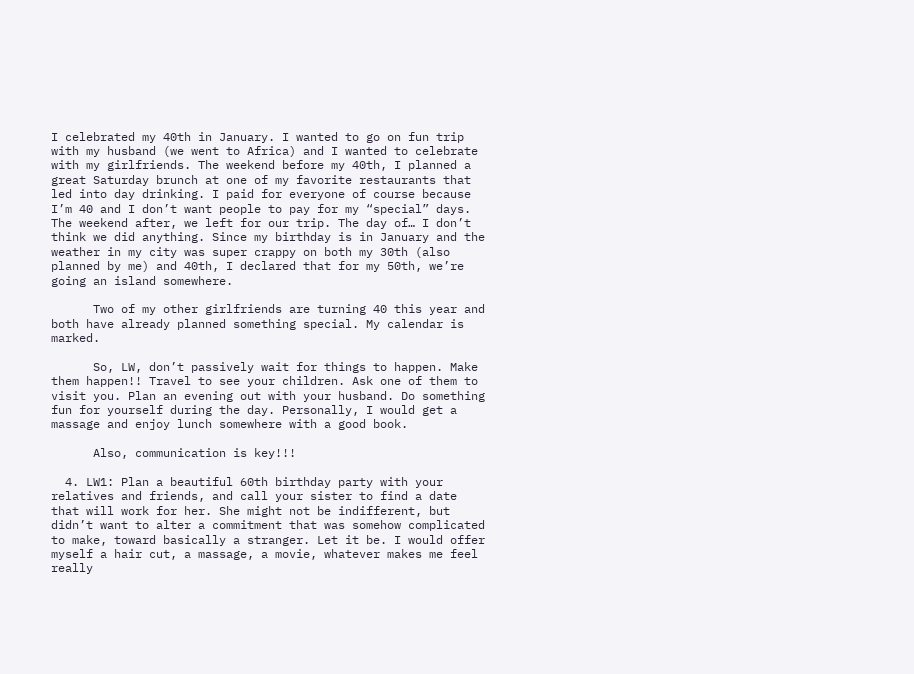I celebrated my 40th in January. I wanted to go on fun trip with my husband (we went to Africa) and I wanted to celebrate with my girlfriends. The weekend before my 40th, I planned a great Saturday brunch at one of my favorite restaurants that led into day drinking. I paid for everyone of course because I’m 40 and I don’t want people to pay for my “special” days. The weekend after, we left for our trip. The day of… I don’t think we did anything. Since my birthday is in January and the weather in my city was super crappy on both my 30th (also planned by me) and 40th, I declared that for my 50th, we’re going an island somewhere.

      Two of my other girlfriends are turning 40 this year and both have already planned something special. My calendar is marked.

      So, LW, don’t passively wait for things to happen. Make them happen!! Travel to see your children. Ask one of them to visit you. Plan an evening out with your husband. Do something fun for yourself during the day. Personally, I would get a massage and enjoy lunch somewhere with a good book.

      Also, communication is key!!!

  4. LW1: Plan a beautiful 60th birthday party with your relatives and friends, and call your sister to find a date that will work for her. She might not be indifferent, but didn’t want to alter a commitment that was somehow complicated to make, toward basically a stranger. Let it be. I would offer myself a hair cut, a massage, a movie, whatever makes me feel really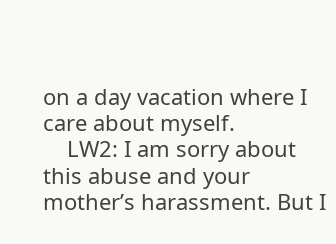on a day vacation where I care about myself.
    LW2: I am sorry about this abuse and your mother’s harassment. But I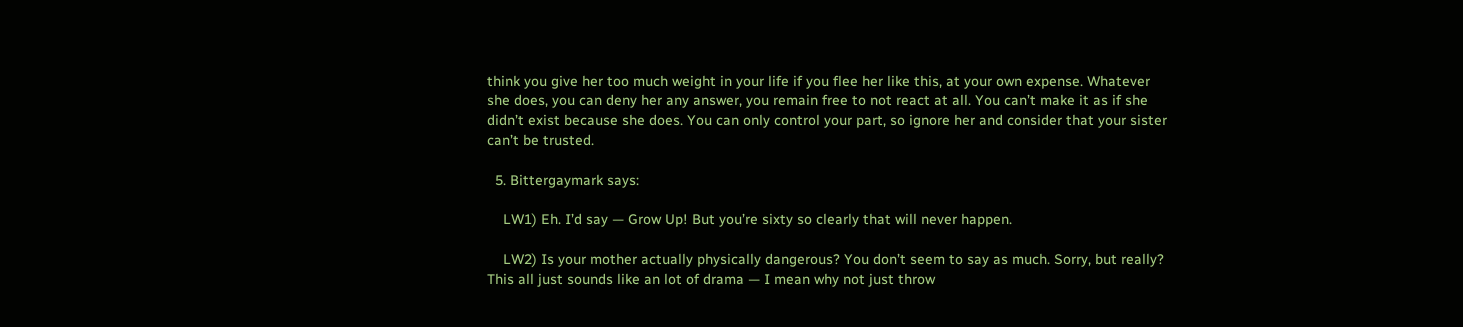think you give her too much weight in your life if you flee her like this, at your own expense. Whatever she does, you can deny her any answer, you remain free to not react at all. You can’t make it as if she didn’t exist because she does. You can only control your part, so ignore her and consider that your sister can’t be trusted.

  5. Bittergaymark says:

    LW1) Eh. I’d say — Grow Up! But you’re sixty so clearly that will never happen.

    LW2) Is your mother actually physically dangerous? You don’t seem to say as much. Sorry, but really? This all just sounds like an lot of drama — I mean why not just throw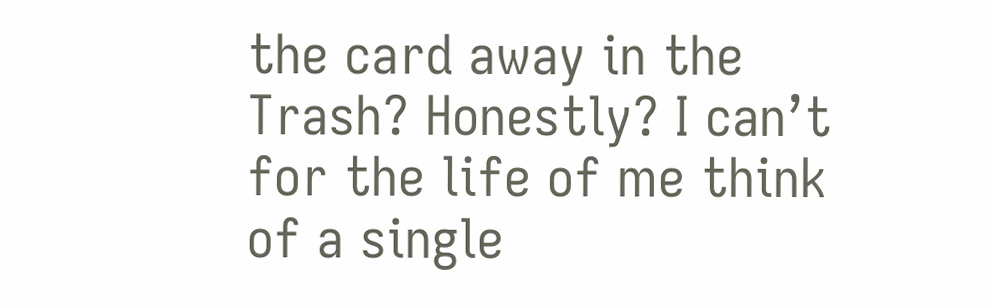the card away in the Trash? Honestly? I can’t for the life of me think of a single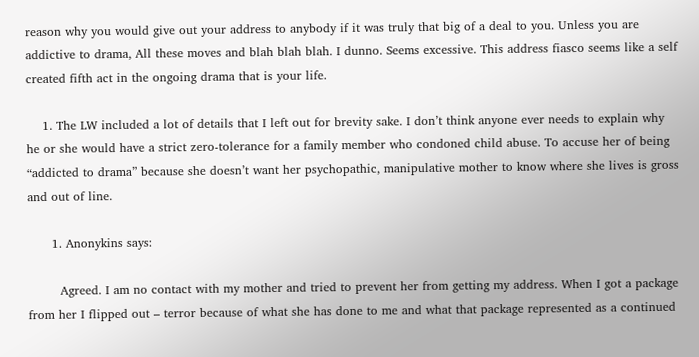reason why you would give out your address to anybody if it was truly that big of a deal to you. Unless you are addictive to drama, All these moves and blah blah blah. I dunno. Seems excessive. This address fiasco seems like a self created fifth act in the ongoing drama that is your life.

    1. The LW included a lot of details that I left out for brevity sake. I don’t think anyone ever needs to explain why he or she would have a strict zero-tolerance for a family member who condoned child abuse. To accuse her of being “addicted to drama” because she doesn’t want her psychopathic, manipulative mother to know where she lives is gross and out of line.

      1. Anonykins says:

        Agreed. I am no contact with my mother and tried to prevent her from getting my address. When I got a package from her I flipped out – terror because of what she has done to me and what that package represented as a continued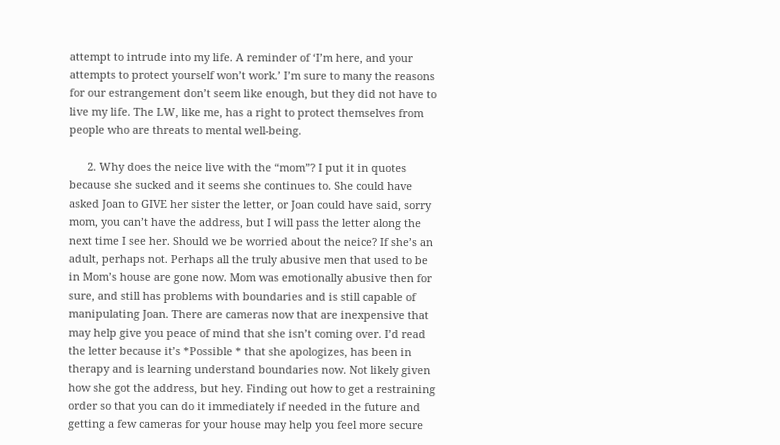attempt to intrude into my life. A reminder of ‘I’m here, and your attempts to protect yourself won’t work.’ I’m sure to many the reasons for our estrangement don’t seem like enough, but they did not have to live my life. The LW, like me, has a right to protect themselves from people who are threats to mental well-being.

      2. Why does the neice live with the “mom”? I put it in quotes because she sucked and it seems she continues to. She could have asked Joan to GIVE her sister the letter, or Joan could have said, sorry mom, you can’t have the address, but I will pass the letter along the next time I see her. Should we be worried about the neice? If she’s an adult, perhaps not. Perhaps all the truly abusive men that used to be in Mom’s house are gone now. Mom was emotionally abusive then for sure, and still has problems with boundaries and is still capable of manipulating Joan. There are cameras now that are inexpensive that may help give you peace of mind that she isn’t coming over. I’d read the letter because it’s *Possible * that she apologizes, has been in therapy and is learning understand boundaries now. Not likely given how she got the address, but hey. Finding out how to get a restraining order so that you can do it immediately if needed in the future and getting a few cameras for your house may help you feel more secure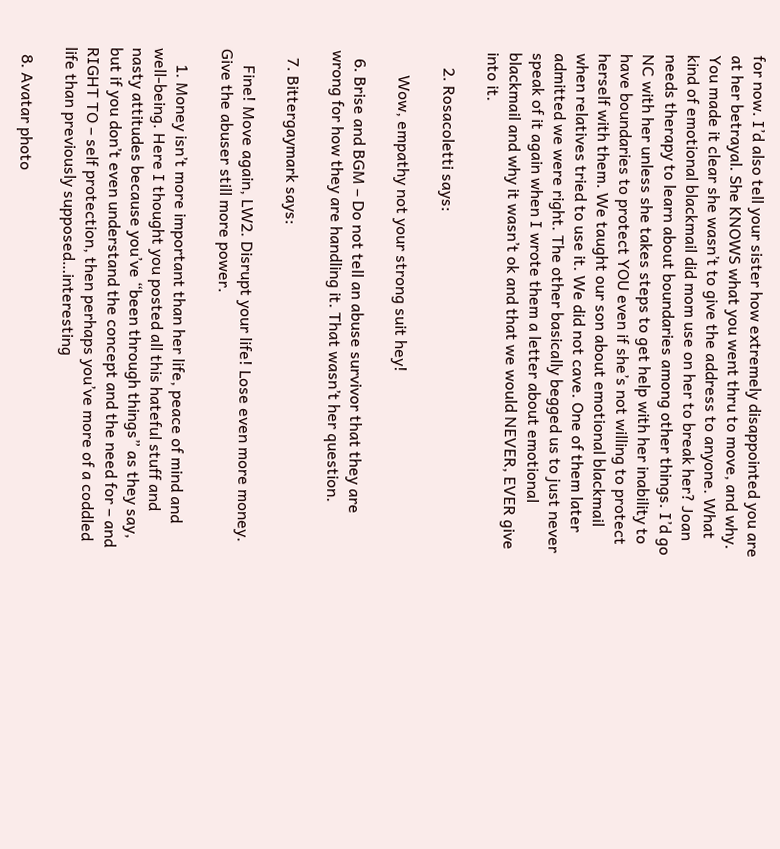for now. I’d also tell your sister how extremely disappointed you are at her betrayal. She KNOWS what you went thru to move, and why. You made it clear she wasn’t to give the address to anyone. What kind of emotional blackmail did mom use on her to break her? Joan needs therapy to learn about boundaries among other things. I’d go NC with her unless she takes steps to get help with her inability to have boundaries to protect YOU even if she’s not willing to protect herself with them. We taught our son about emotional blackmail when relatives tried to use it. We did not cave. One of them later admitted we were right. The other basically begged us to just never speak of it again when I wrote them a letter about emotional blackmail and why it wasn’t ok and that we would NEVER, EVER give into it.

    2. Rosacoletti says:

      Wow, empathy not your strong suit hey!

  6. Brise and BGM – Do not tell an abuse survivor that they are wrong for how they are handling it. That wasn’t her question.

  7. Bittergaymark says:

    Fine! Move again, LW2. Disrupt your life! Lose even more money. Give the abuser still more power.

    1. Money isn’t more important than her life, peace of mind and well-being. Here I thought you posted all this hateful stuff and nasty attitudes because you’ve “been through things” as they say, but if you don’t even understand the concept and the need for – and RIGHT TO – self protection, then perhaps you’ve more of a coddled life than previously supposed…interesting

  8. Avatar photo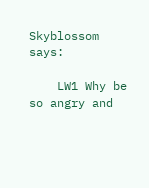Skyblossom says:

    LW1 Why be so angry and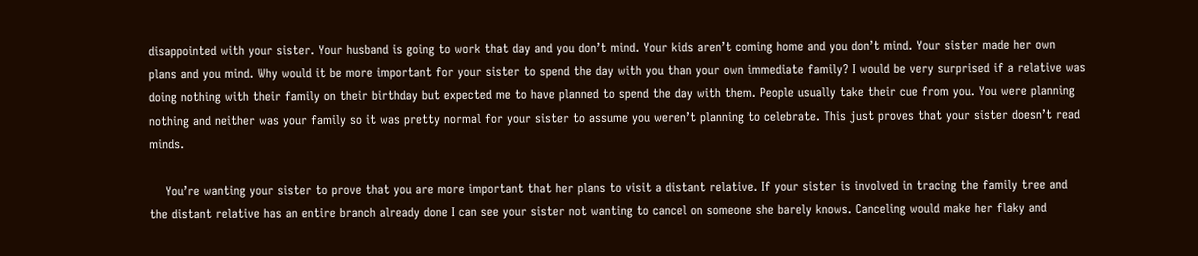disappointed with your sister. Your husband is going to work that day and you don’t mind. Your kids aren’t coming home and you don’t mind. Your sister made her own plans and you mind. Why would it be more important for your sister to spend the day with you than your own immediate family? I would be very surprised if a relative was doing nothing with their family on their birthday but expected me to have planned to spend the day with them. People usually take their cue from you. You were planning nothing and neither was your family so it was pretty normal for your sister to assume you weren’t planning to celebrate. This just proves that your sister doesn’t read minds.

    You’re wanting your sister to prove that you are more important that her plans to visit a distant relative. If your sister is involved in tracing the family tree and the distant relative has an entire branch already done I can see your sister not wanting to cancel on someone she barely knows. Canceling would make her flaky and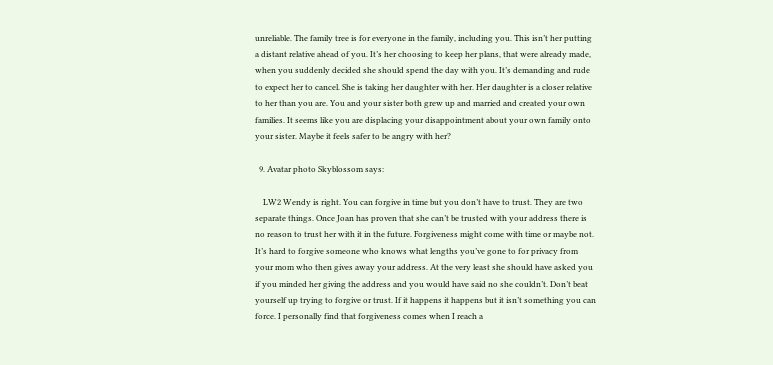unreliable. The family tree is for everyone in the family, including you. This isn’t her putting a distant relative ahead of you. It’s her choosing to keep her plans, that were already made, when you suddenly decided she should spend the day with you. It’s demanding and rude to expect her to cancel. She is taking her daughter with her. Her daughter is a closer relative to her than you are. You and your sister both grew up and married and created your own families. It seems like you are displacing your disappointment about your own family onto your sister. Maybe it feels safer to be angry with her?

  9. Avatar photo Skyblossom says:

    LW2 Wendy is right. You can forgive in time but you don’t have to trust. They are two separate things. Once Joan has proven that she can’t be trusted with your address there is no reason to trust her with it in the future. Forgiveness might come with time or maybe not. It’s hard to forgive someone who knows what lengths you’ve gone to for privacy from your mom who then gives away your address. At the very least she should have asked you if you minded her giving the address and you would have said no she couldn’t. Don’t beat yourself up trying to forgive or trust. If it happens it happens but it isn’t something you can force. I personally find that forgiveness comes when I reach a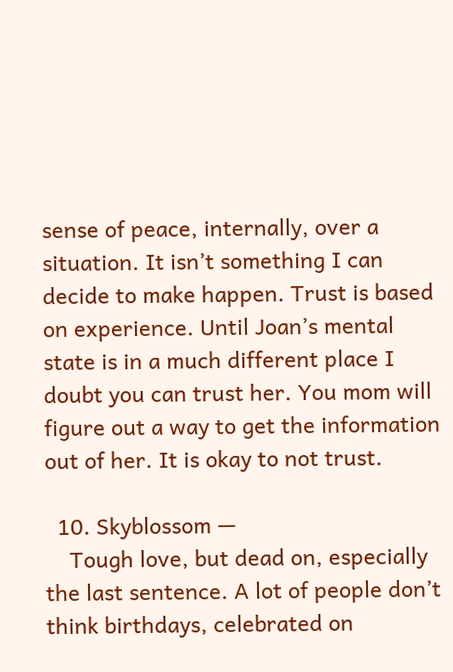sense of peace, internally, over a situation. It isn’t something I can decide to make happen. Trust is based on experience. Until Joan’s mental state is in a much different place I doubt you can trust her. You mom will figure out a way to get the information out of her. It is okay to not trust.

  10. Skyblossom —
    Tough love, but dead on, especially the last sentence. A lot of people don’t think birthdays, celebrated on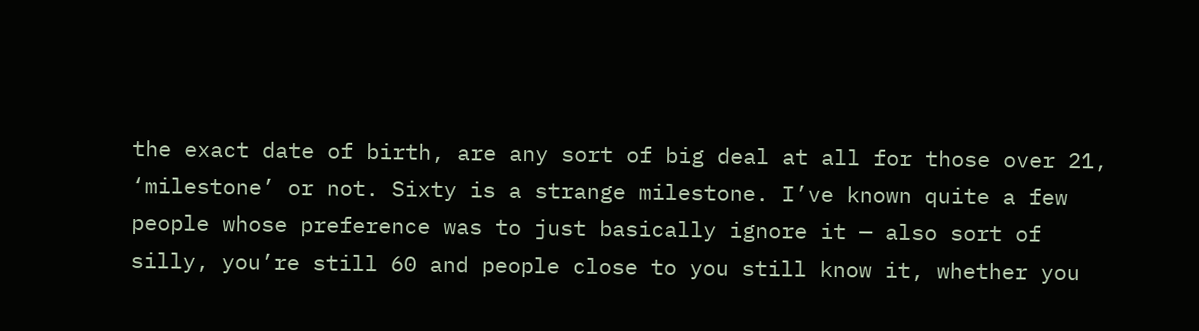the exact date of birth, are any sort of big deal at all for those over 21, ‘milestone’ or not. Sixty is a strange milestone. I’ve known quite a few people whose preference was to just basically ignore it — also sort of silly, you’re still 60 and people close to you still know it, whether you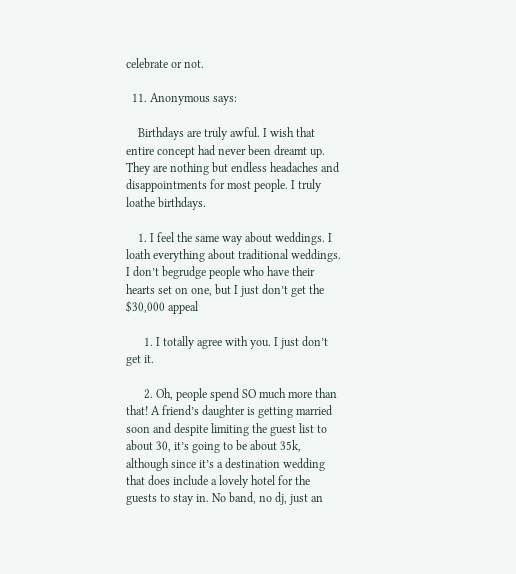celebrate or not.

  11. Anonymous says:

    Birthdays are truly awful. I wish that entire concept had never been dreamt up. They are nothing but endless headaches and disappointments for most people. I truly loathe birthdays.

    1. I feel the same way about weddings. I loath everything about traditional weddings. I don’t begrudge people who have their hearts set on one, but I just don’t get the $30,000 appeal

      1. I totally agree with you. I just don’t get it.

      2. Oh, people spend SO much more than that! A friend’s daughter is getting married soon and despite limiting the guest list to about 30, it’s going to be about 35k, although since it’s a destination wedding that does include a lovely hotel for the guests to stay in. No band, no dj, just an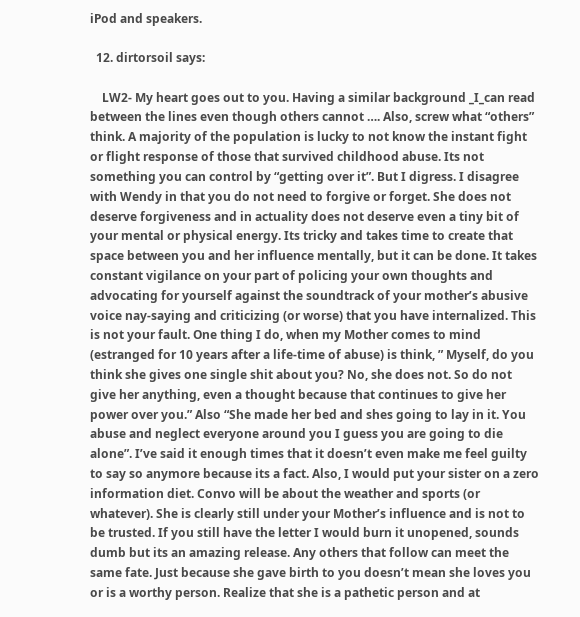iPod and speakers.

  12. dirtorsoil says:

    LW2- My heart goes out to you. Having a similar background _I_can read between the lines even though others cannot …. Also, screw what “others” think. A majority of the population is lucky to not know the instant fight or flight response of those that survived childhood abuse. Its not something you can control by “getting over it”. But I digress. I disagree with Wendy in that you do not need to forgive or forget. She does not deserve forgiveness and in actuality does not deserve even a tiny bit of your mental or physical energy. Its tricky and takes time to create that space between you and her influence mentally, but it can be done. It takes constant vigilance on your part of policing your own thoughts and advocating for yourself against the soundtrack of your mother’s abusive voice nay-saying and criticizing (or worse) that you have internalized. This is not your fault. One thing I do, when my Mother comes to mind (estranged for 10 years after a life-time of abuse) is think, ” Myself, do you think she gives one single shit about you? No, she does not. So do not give her anything, even a thought because that continues to give her power over you.” Also “She made her bed and shes going to lay in it. You abuse and neglect everyone around you I guess you are going to die alone”. I’ve said it enough times that it doesn’t even make me feel guilty to say so anymore because its a fact. Also, I would put your sister on a zero information diet. Convo will be about the weather and sports (or whatever). She is clearly still under your Mother’s influence and is not to be trusted. If you still have the letter I would burn it unopened, sounds dumb but its an amazing release. Any others that follow can meet the same fate. Just because she gave birth to you doesn’t mean she loves you or is a worthy person. Realize that she is a pathetic person and at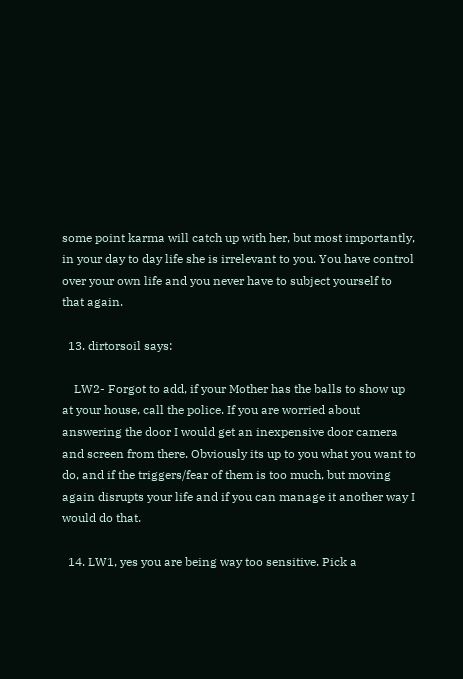some point karma will catch up with her, but most importantly, in your day to day life she is irrelevant to you. You have control over your own life and you never have to subject yourself to that again.

  13. dirtorsoil says:

    LW2- Forgot to add, if your Mother has the balls to show up at your house, call the police. If you are worried about answering the door I would get an inexpensive door camera and screen from there. Obviously its up to you what you want to do, and if the triggers/fear of them is too much, but moving again disrupts your life and if you can manage it another way I would do that.

  14. LW1, yes you are being way too sensitive. Pick a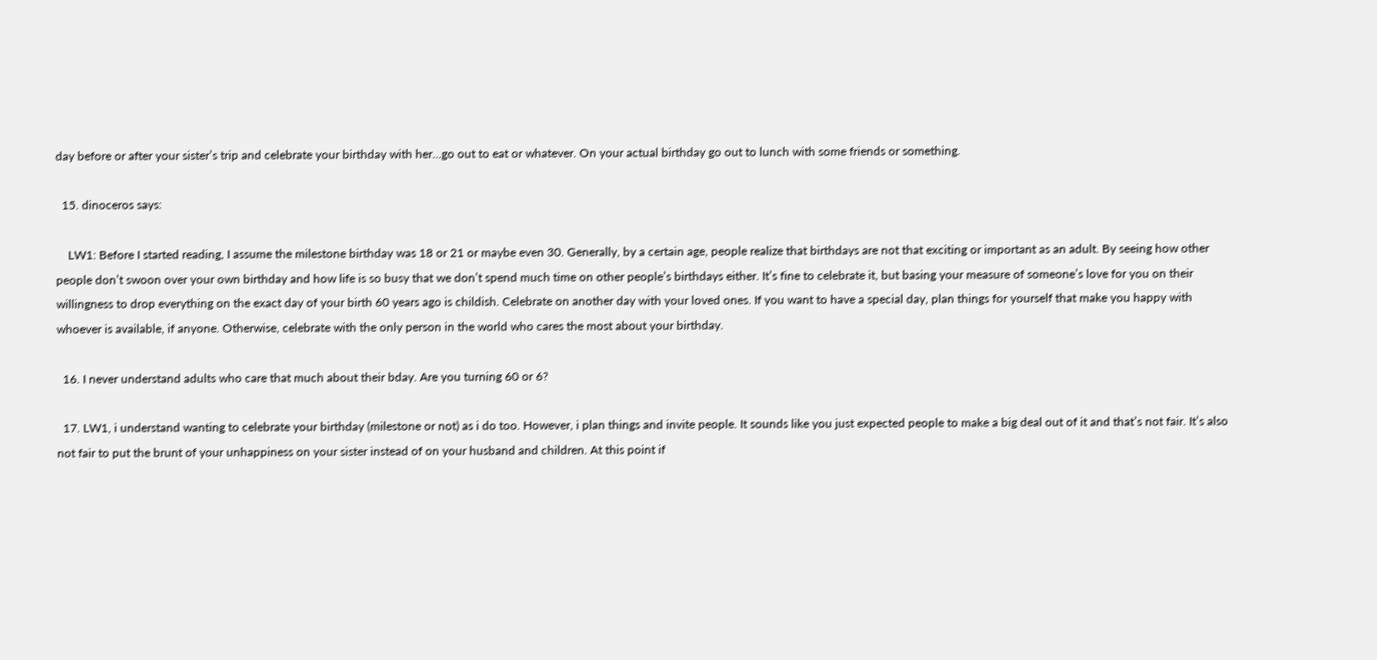day before or after your sister’s trip and celebrate your birthday with her…go out to eat or whatever. On your actual birthday go out to lunch with some friends or something.

  15. dinoceros says:

    LW1: Before I started reading, I assume the milestone birthday was 18 or 21 or maybe even 30. Generally, by a certain age, people realize that birthdays are not that exciting or important as an adult. By seeing how other people don’t swoon over your own birthday and how life is so busy that we don’t spend much time on other people’s birthdays either. It’s fine to celebrate it, but basing your measure of someone’s love for you on their willingness to drop everything on the exact day of your birth 60 years ago is childish. Celebrate on another day with your loved ones. If you want to have a special day, plan things for yourself that make you happy with whoever is available, if anyone. Otherwise, celebrate with the only person in the world who cares the most about your birthday.

  16. I never understand adults who care that much about their bday. Are you turning 60 or 6?

  17. LW1, i understand wanting to celebrate your birthday (milestone or not) as i do too. However, i plan things and invite people. It sounds like you just expected people to make a big deal out of it and that’s not fair. It’s also not fair to put the brunt of your unhappiness on your sister instead of on your husband and children. At this point if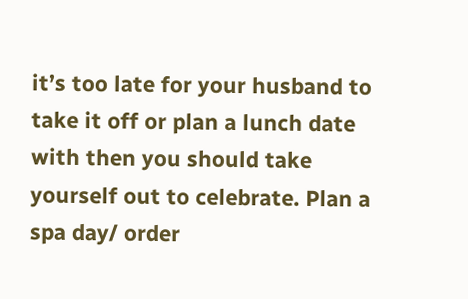it’s too late for your husband to take it off or plan a lunch date with then you should take yourself out to celebrate. Plan a spa day/ order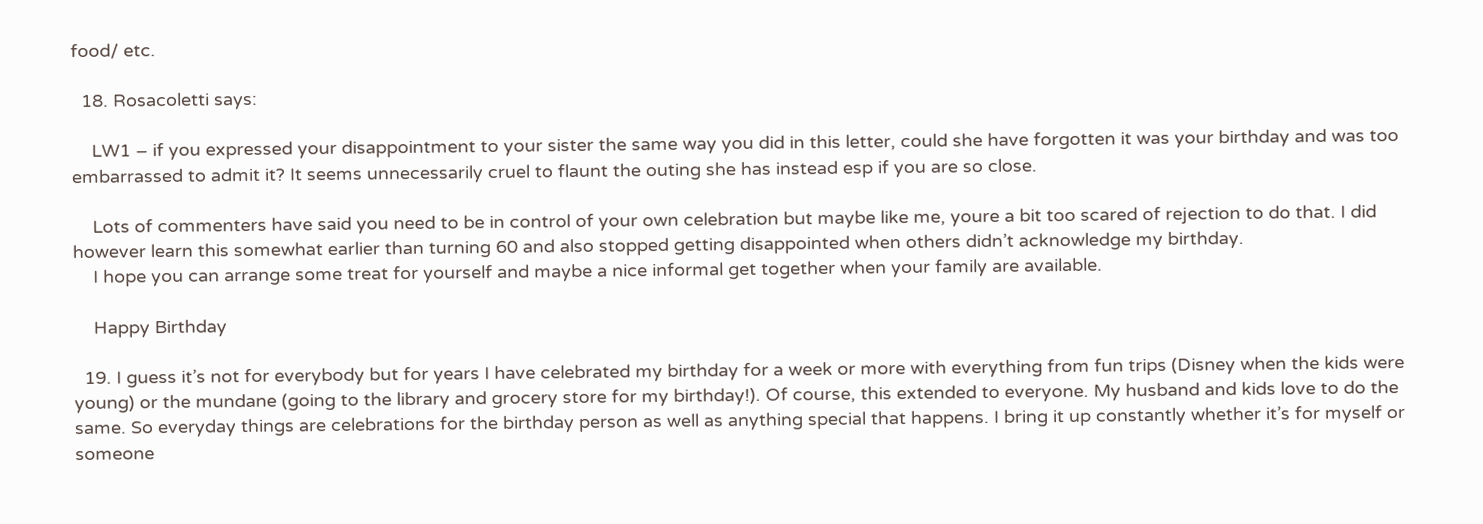food/ etc.

  18. Rosacoletti says:

    LW1 – if you expressed your disappointment to your sister the same way you did in this letter, could she have forgotten it was your birthday and was too embarrassed to admit it? It seems unnecessarily cruel to flaunt the outing she has instead esp if you are so close.

    Lots of commenters have said you need to be in control of your own celebration but maybe like me, youre a bit too scared of rejection to do that. I did however learn this somewhat earlier than turning 60 and also stopped getting disappointed when others didn’t acknowledge my birthday.
    I hope you can arrange some treat for yourself and maybe a nice informal get together when your family are available.

    Happy Birthday

  19. I guess it’s not for everybody but for years I have celebrated my birthday for a week or more with everything from fun trips (Disney when the kids were young) or the mundane (going to the library and grocery store for my birthday!). Of course, this extended to everyone. My husband and kids love to do the same. So everyday things are celebrations for the birthday person as well as anything special that happens. I bring it up constantly whether it’s for myself or someone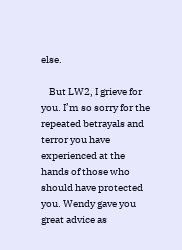else.

    But LW2, I grieve for you. I’m so sorry for the repeated betrayals and terror you have experienced at the hands of those who should have protected you. Wendy gave you great advice as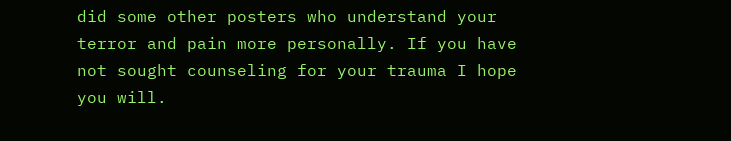did some other posters who understand your terror and pain more personally. If you have not sought counseling for your trauma I hope you will.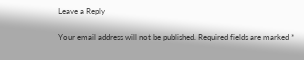Leave a Reply

Your email address will not be published. Required fields are marked *